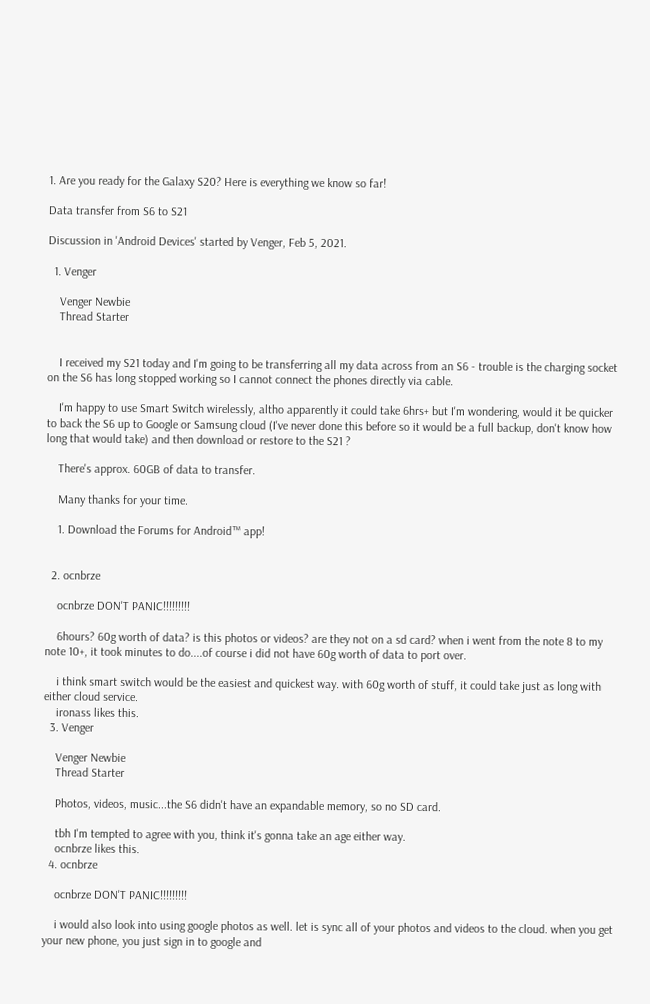1. Are you ready for the Galaxy S20? Here is everything we know so far!

Data transfer from S6 to S21

Discussion in 'Android Devices' started by Venger, Feb 5, 2021.

  1. Venger

    Venger Newbie
    Thread Starter


    I received my S21 today and I'm going to be transferring all my data across from an S6 - trouble is the charging socket on the S6 has long stopped working so I cannot connect the phones directly via cable.

    I'm happy to use Smart Switch wirelessly, altho apparently it could take 6hrs+ but I'm wondering, would it be quicker to back the S6 up to Google or Samsung cloud (I've never done this before so it would be a full backup, don't know how long that would take) and then download or restore to the S21 ?

    There's approx. 60GB of data to transfer.

    Many thanks for your time.

    1. Download the Forums for Android™ app!


  2. ocnbrze

    ocnbrze DON'T PANIC!!!!!!!!!

    6hours? 60g worth of data? is this photos or videos? are they not on a sd card? when i went from the note 8 to my note 10+, it took minutes to do....of course i did not have 60g worth of data to port over.

    i think smart switch would be the easiest and quickest way. with 60g worth of stuff, it could take just as long with either cloud service.
    ironass likes this.
  3. Venger

    Venger Newbie
    Thread Starter

    Photos, videos, music...the S6 didn't have an expandable memory, so no SD card.

    tbh I'm tempted to agree with you, think it's gonna take an age either way.
    ocnbrze likes this.
  4. ocnbrze

    ocnbrze DON'T PANIC!!!!!!!!!

    i would also look into using google photos as well. let is sync all of your photos and videos to the cloud. when you get your new phone, you just sign in to google and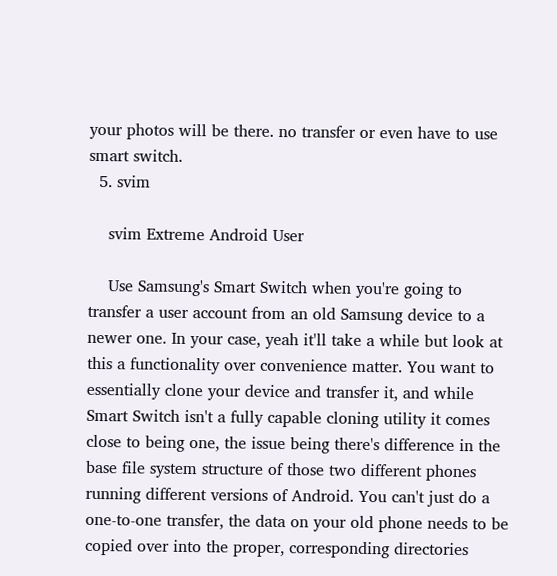your photos will be there. no transfer or even have to use smart switch.
  5. svim

    svim Extreme Android User

    Use Samsung's Smart Switch when you're going to transfer a user account from an old Samsung device to a newer one. In your case, yeah it'll take a while but look at this a functionality over convenience matter. You want to essentially clone your device and transfer it, and while Smart Switch isn't a fully capable cloning utility it comes close to being one, the issue being there's difference in the base file system structure of those two different phones running different versions of Android. You can't just do a one-to-one transfer, the data on your old phone needs to be copied over into the proper, corresponding directories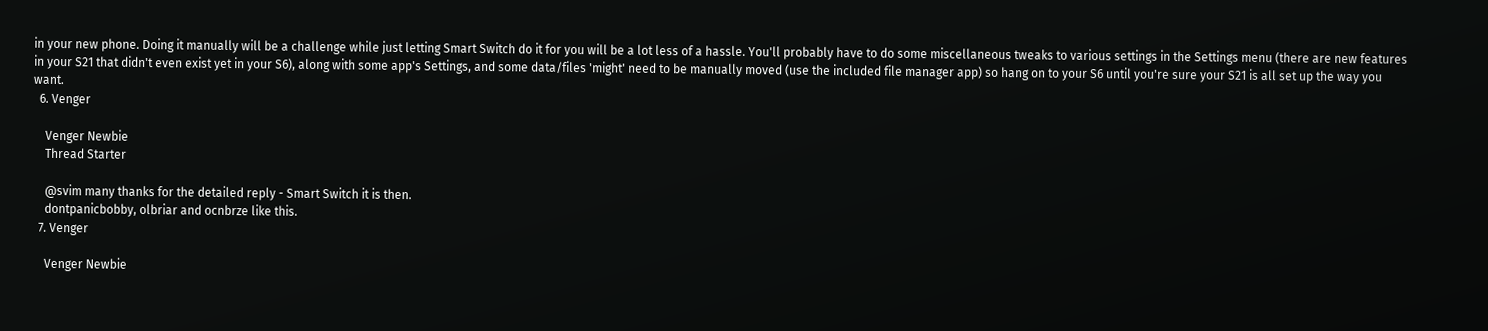in your new phone. Doing it manually will be a challenge while just letting Smart Switch do it for you will be a lot less of a hassle. You'll probably have to do some miscellaneous tweaks to various settings in the Settings menu (there are new features in your S21 that didn't even exist yet in your S6), along with some app's Settings, and some data/files 'might' need to be manually moved (use the included file manager app) so hang on to your S6 until you're sure your S21 is all set up the way you want.
  6. Venger

    Venger Newbie
    Thread Starter

    @svim many thanks for the detailed reply - Smart Switch it is then.
    dontpanicbobby, olbriar and ocnbrze like this.
  7. Venger

    Venger Newbie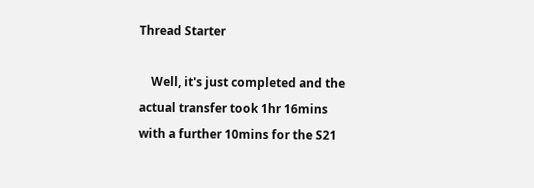Thread Starter

    Well, it's just completed and the actual transfer took 1hr 16mins with a further 10mins for the S21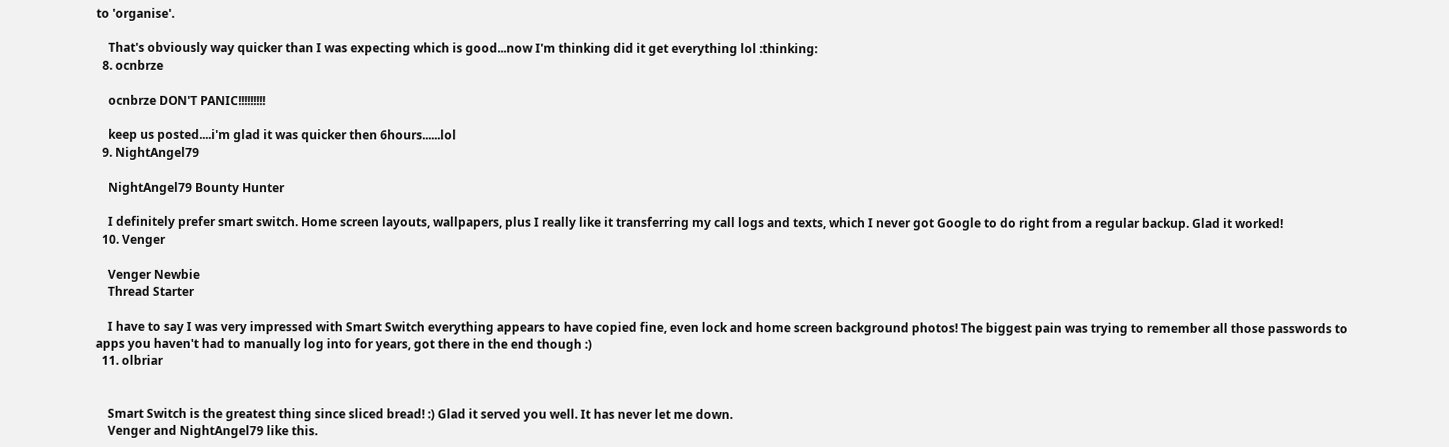to 'organise'.

    That's obviously way quicker than I was expecting which is good...now I'm thinking did it get everything lol :thinking:
  8. ocnbrze

    ocnbrze DON'T PANIC!!!!!!!!!

    keep us posted....i'm glad it was quicker then 6hours......lol
  9. NightAngel79

    NightAngel79 Bounty Hunter

    I definitely prefer smart switch. Home screen layouts, wallpapers, plus I really like it transferring my call logs and texts, which I never got Google to do right from a regular backup. Glad it worked!
  10. Venger

    Venger Newbie
    Thread Starter

    I have to say I was very impressed with Smart Switch everything appears to have copied fine, even lock and home screen background photos! The biggest pain was trying to remember all those passwords to apps you haven't had to manually log into for years, got there in the end though :)
  11. olbriar


    Smart Switch is the greatest thing since sliced bread! :) Glad it served you well. It has never let me down.
    Venger and NightAngel79 like this.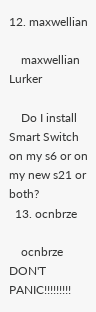12. maxwellian

    maxwellian Lurker

    Do I install Smart Switch on my s6 or on my new s21 or both?
  13. ocnbrze

    ocnbrze DON'T PANIC!!!!!!!!!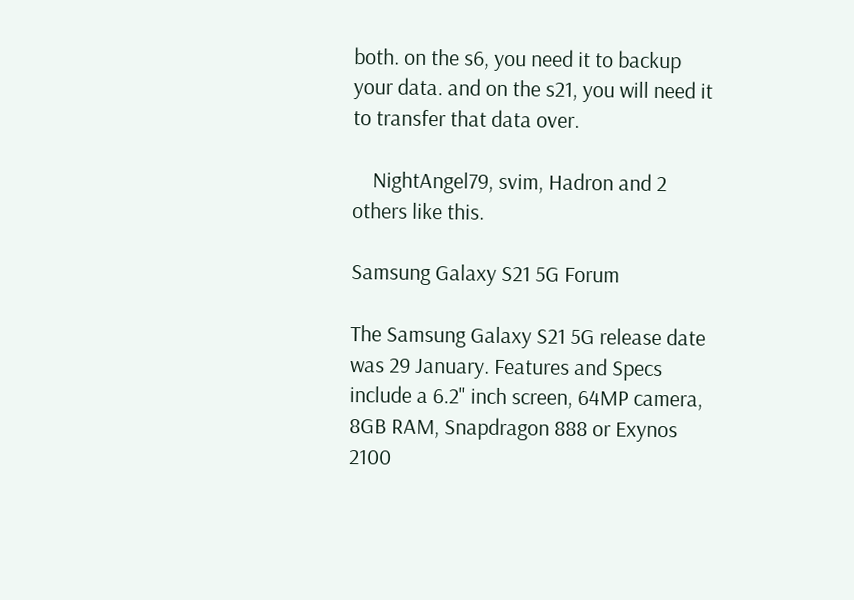both. on the s6, you need it to backup your data. and on the s21, you will need it to transfer that data over.

    NightAngel79, svim, Hadron and 2 others like this.

Samsung Galaxy S21 5G Forum

The Samsung Galaxy S21 5G release date was 29 January. Features and Specs include a 6.2" inch screen, 64MP camera, 8GB RAM, Snapdragon 888 or Exynos 2100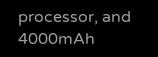processor, and 4000mAh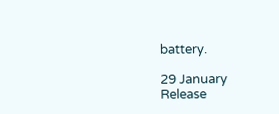battery.

29 January
Release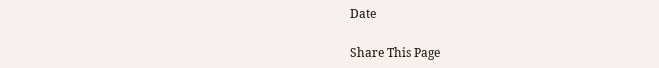Date

Share This Page